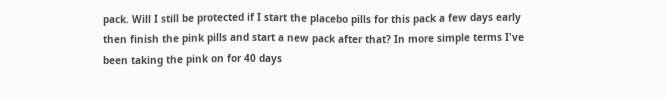pack. Will I still be protected if I start the placebo pills for this pack a few days early then finish the pink pills and start a new pack after that? In more simple terms I've been taking the pink on for 40 days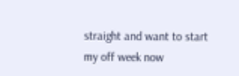straight and want to start my off week now